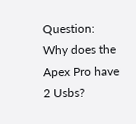Question: Why does the Apex Pro have 2 Usbs?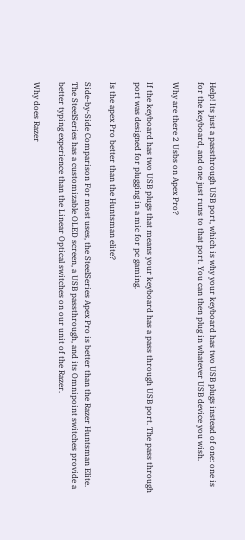Help! Its just a passthrough USB port, which is why your keyboard has two USB plugs instead of one: one is for the keyboard, and one just runs to that port. You can then plug in whatever USB device you wish.

Why are there 2 Usbs on Apex Pro?

If the keyboard has two USB plugs that means your keyboard has a pass through USB port. The pass through port was designed for plugging in a mic for pc gaming.

Is the apex Pro better than the Huntsman elite?

Side-by-Side Comparison For most uses, the SteelSeries Apex Pro is better than the Razer Huntsman Elite. The SteelSeries has a customizable OLED screen, a USB passthrough, and its Omnipoint switches provide a better typing experience than the Linear Optical switches on our unit of the Razer.

Why does Razer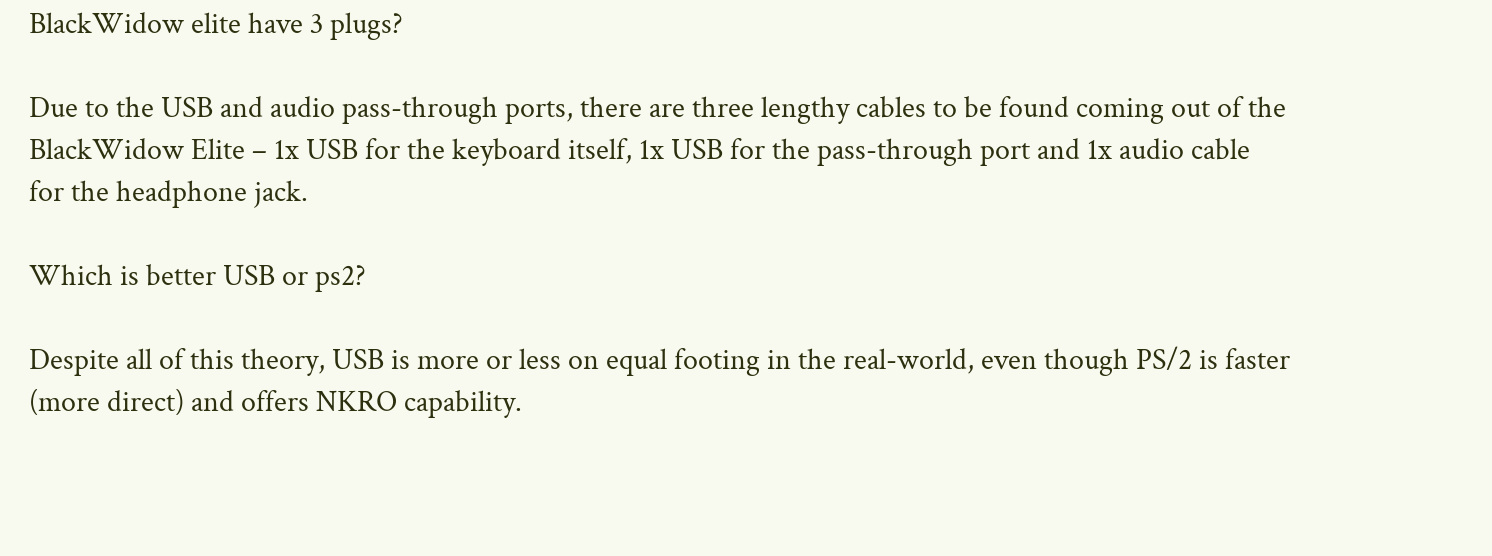BlackWidow elite have 3 plugs?

Due to the USB and audio pass-through ports, there are three lengthy cables to be found coming out of the BlackWidow Elite – 1x USB for the keyboard itself, 1x USB for the pass-through port and 1x audio cable for the headphone jack.

Which is better USB or ps2?

Despite all of this theory, USB is more or less on equal footing in the real-world, even though PS/2 is faster (more direct) and offers NKRO capability.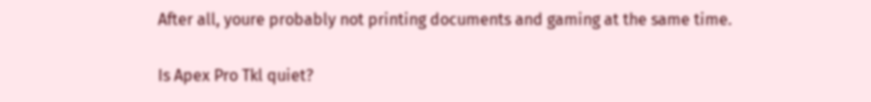After all, youre probably not printing documents and gaming at the same time.

Is Apex Pro Tkl quiet?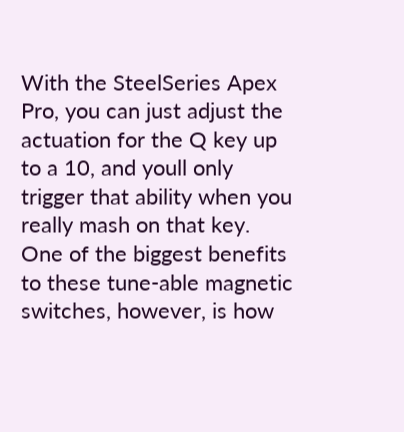With the SteelSeries Apex Pro, you can just adjust the actuation for the Q key up to a 10, and youll only trigger that ability when you really mash on that key. One of the biggest benefits to these tune-able magnetic switches, however, is how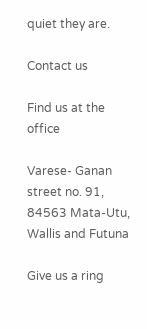quiet they are.

Contact us

Find us at the office

Varese- Ganan street no. 91, 84563 Mata-Utu, Wallis and Futuna

Give us a ring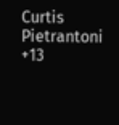Curtis Pietrantoni
+13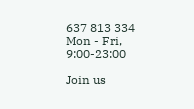637 813 334
Mon - Fri, 9:00-23:00

Join us